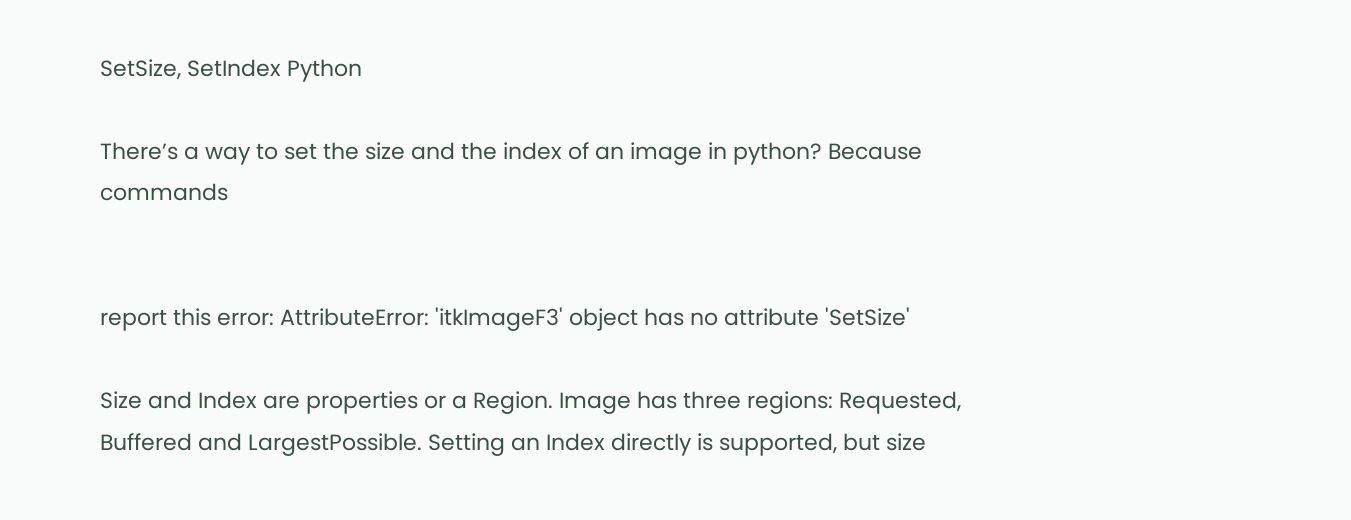SetSize, SetIndex Python

There’s a way to set the size and the index of an image in python? Because commands


report this error: AttributeError: 'itkImageF3' object has no attribute 'SetSize'

Size and Index are properties or a Region. Image has three regions: Requested, Buffered and LargestPossible. Setting an Index directly is supported, but size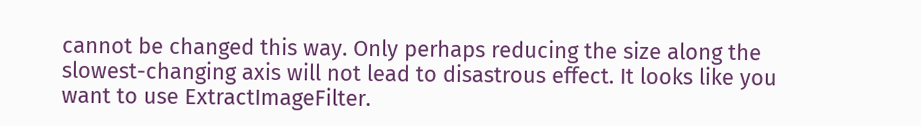cannot be changed this way. Only perhaps reducing the size along the slowest-changing axis will not lead to disastrous effect. It looks like you want to use ExtractImageFilter.